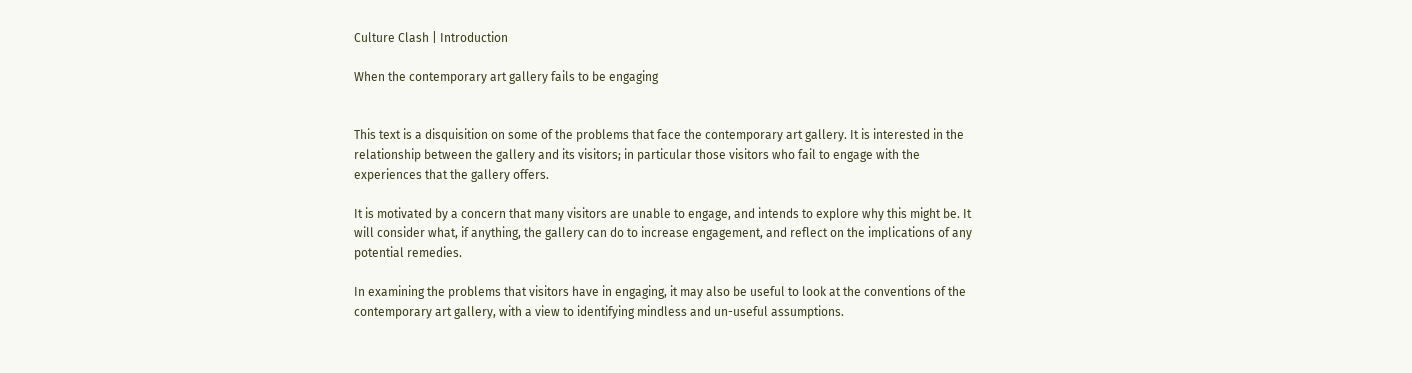Culture Clash | Introduction

When the contemporary art gallery fails to be engaging


This text is a disquisition on some of the problems that face the contemporary art gallery. It is interested in the relationship between the gallery and its visitors; in particular those visitors who fail to engage with the experiences that the gallery offers.

It is motivated by a concern that many visitors are unable to engage, and intends to explore why this might be. It will consider what, if anything, the gallery can do to increase engagement, and reflect on the implications of any potential remedies.

In examining the problems that visitors have in engaging, it may also be useful to look at the conventions of the contemporary art gallery, with a view to identifying mindless and un-useful assumptions.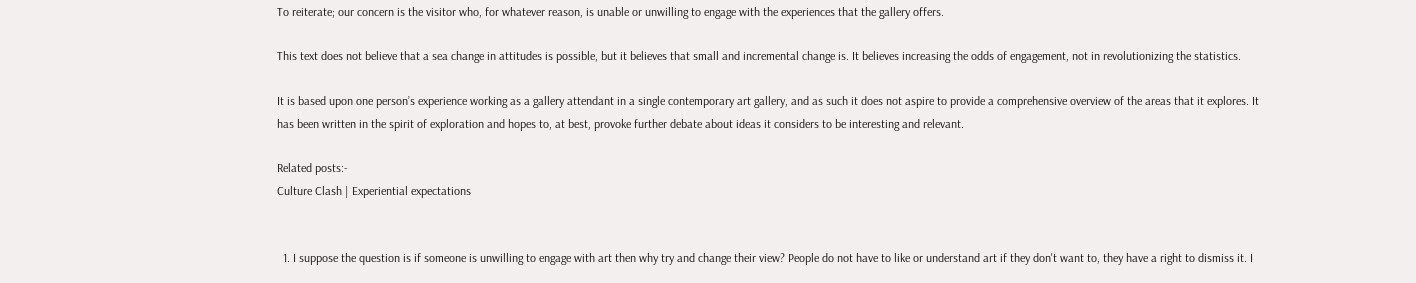To reiterate; our concern is the visitor who, for whatever reason, is unable or unwilling to engage with the experiences that the gallery offers.

This text does not believe that a sea change in attitudes is possible, but it believes that small and incremental change is. It believes increasing the odds of engagement, not in revolutionizing the statistics.

It is based upon one person’s experience working as a gallery attendant in a single contemporary art gallery, and as such it does not aspire to provide a comprehensive overview of the areas that it explores. It has been written in the spirit of exploration and hopes to, at best, provoke further debate about ideas it considers to be interesting and relevant.

Related posts:-
Culture Clash | Experiential expectations


  1. I suppose the question is if someone is unwilling to engage with art then why try and change their view? People do not have to like or understand art if they don't want to, they have a right to dismiss it. I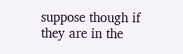suppose though if they are in the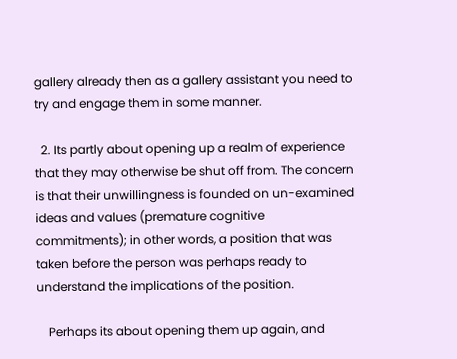gallery already then as a gallery assistant you need to try and engage them in some manner.

  2. Its partly about opening up a realm of experience that they may otherwise be shut off from. The concern is that their unwillingness is founded on un-examined ideas and values (premature cognitive commitments); in other words, a position that was taken before the person was perhaps ready to understand the implications of the position.

    Perhaps its about opening them up again, and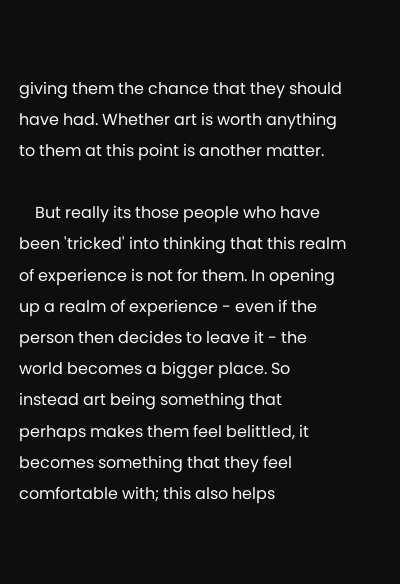giving them the chance that they should have had. Whether art is worth anything to them at this point is another matter.

    But really its those people who have been 'tricked' into thinking that this realm of experience is not for them. In opening up a realm of experience - even if the person then decides to leave it - the world becomes a bigger place. So instead art being something that perhaps makes them feel belittled, it becomes something that they feel comfortable with; this also helps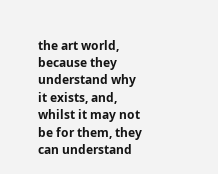the art world, because they understand why it exists, and, whilst it may not be for them, they can understand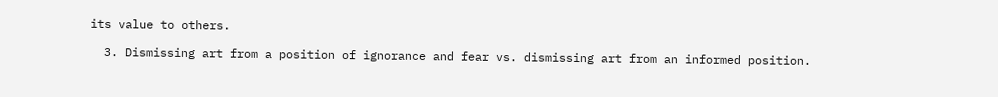its value to others.

  3. Dismissing art from a position of ignorance and fear vs. dismissing art from an informed position.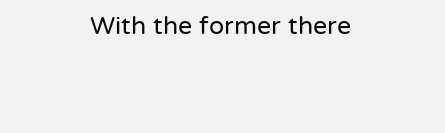With the former there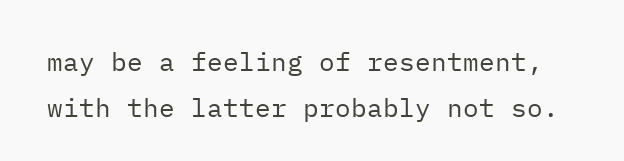may be a feeling of resentment, with the latter probably not so.